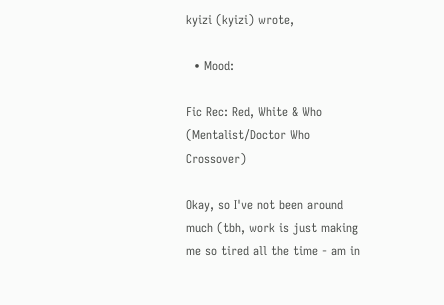kyizi (kyizi) wrote,

  • Mood:

Fic Rec: Red, White & Who (Mentalist/Doctor Who Crossover)

Okay, so I've not been around much (tbh, work is just making me so tired all the time - am in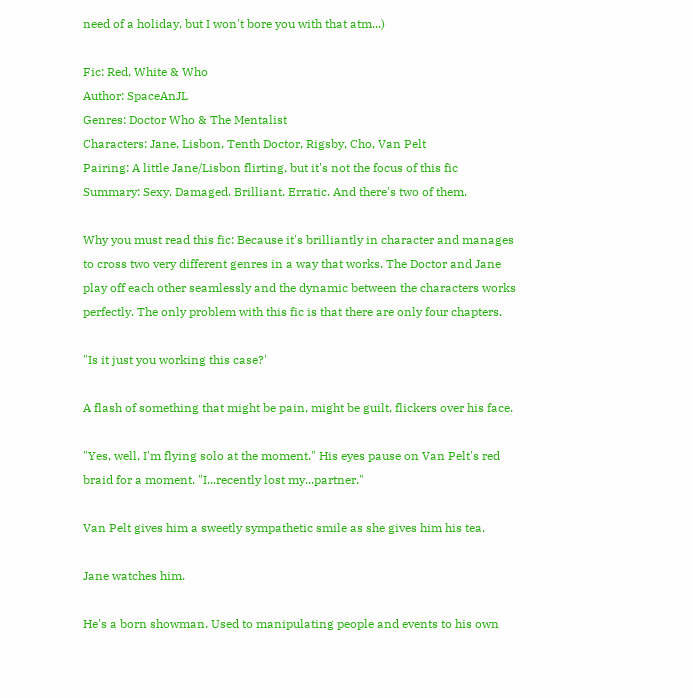need of a holiday, but I won't bore you with that atm...)

Fic: Red, White & Who
Author: SpaceAnJL
Genres: Doctor Who & The Mentalist
Characters: Jane, Lisbon, Tenth Doctor, Rigsby, Cho, Van Pelt
Pairing: A little Jane/Lisbon flirting, but it's not the focus of this fic
Summary: Sexy. Damaged. Brilliant. Erratic. And there's two of them.

Why you must read this fic: Because it's brilliantly in character and manages to cross two very different genres in a way that works. The Doctor and Jane play off each other seamlessly and the dynamic between the characters works perfectly. The only problem with this fic is that there are only four chapters.

"Is it just you working this case?'

A flash of something that might be pain, might be guilt, flickers over his face.

"Yes, well, I'm flying solo at the moment." His eyes pause on Van Pelt's red braid for a moment. "I...recently lost my...partner."

Van Pelt gives him a sweetly sympathetic smile as she gives him his tea.

Jane watches him.

He's a born showman. Used to manipulating people and events to his own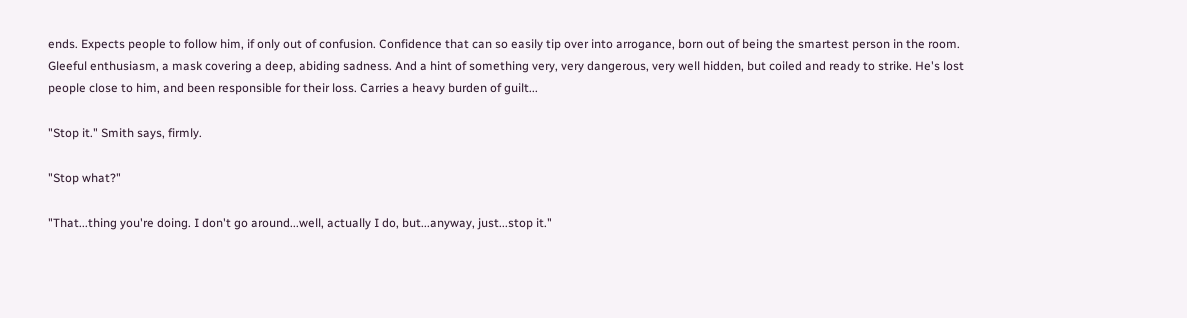ends. Expects people to follow him, if only out of confusion. Confidence that can so easily tip over into arrogance, born out of being the smartest person in the room. Gleeful enthusiasm, a mask covering a deep, abiding sadness. And a hint of something very, very dangerous, very well hidden, but coiled and ready to strike. He's lost people close to him, and been responsible for their loss. Carries a heavy burden of guilt...

"Stop it." Smith says, firmly.

"Stop what?"

"That...thing you're doing. I don't go around...well, actually I do, but...anyway, just...stop it."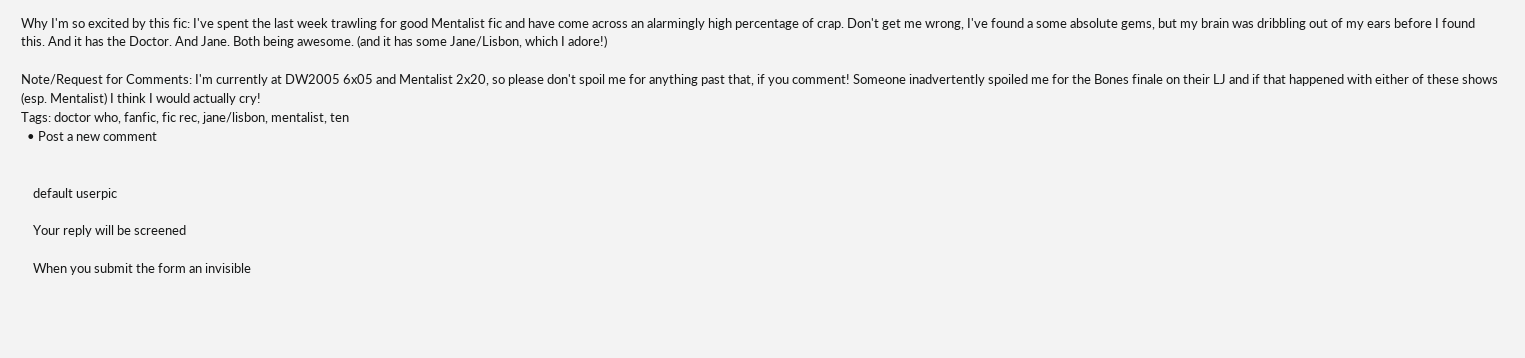Why I'm so excited by this fic: I've spent the last week trawling for good Mentalist fic and have come across an alarmingly high percentage of crap. Don't get me wrong, I've found a some absolute gems, but my brain was dribbling out of my ears before I found this. And it has the Doctor. And Jane. Both being awesome. (and it has some Jane/Lisbon, which I adore!)

Note/Request for Comments: I'm currently at DW2005 6x05 and Mentalist 2x20, so please don't spoil me for anything past that, if you comment! Someone inadvertently spoiled me for the Bones finale on their LJ and if that happened with either of these shows (esp. Mentalist) I think I would actually cry!
Tags: doctor who, fanfic, fic rec, jane/lisbon, mentalist, ten
  • Post a new comment


    default userpic

    Your reply will be screened

    When you submit the form an invisible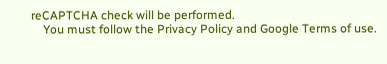reCAPTCHA check will be performed.
    You must follow the Privacy Policy and Google Terms of use.